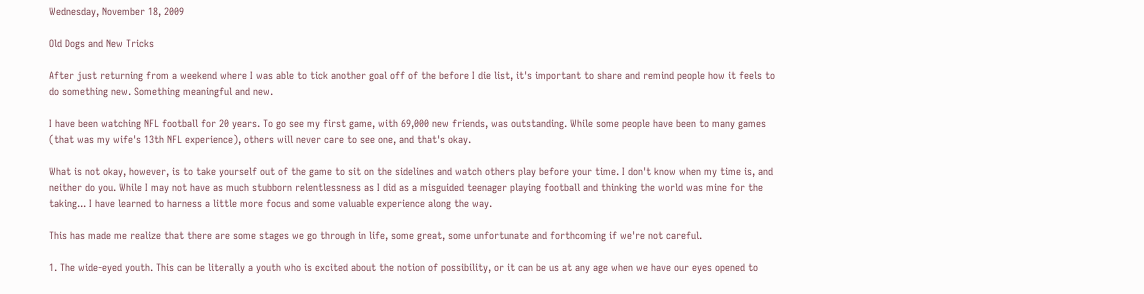Wednesday, November 18, 2009

Old Dogs and New Tricks

After just returning from a weekend where I was able to tick another goal off of the before I die list, it's important to share and remind people how it feels to do something new. Something meaningful and new.

I have been watching NFL football for 20 years. To go see my first game, with 69,000 new friends, was outstanding. While some people have been to many games (that was my wife's 13th NFL experience), others will never care to see one, and that's okay.

What is not okay, however, is to take yourself out of the game to sit on the sidelines and watch others play before your time. I don't know when my time is, and neither do you. While I may not have as much stubborn relentlessness as I did as a misguided teenager playing football and thinking the world was mine for the taking... I have learned to harness a little more focus and some valuable experience along the way.

This has made me realize that there are some stages we go through in life, some great, some unfortunate and forthcoming if we're not careful.

1. The wide-eyed youth. This can be literally a youth who is excited about the notion of possibility, or it can be us at any age when we have our eyes opened to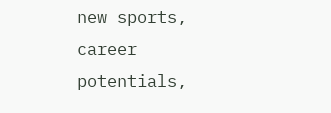new sports, career potentials,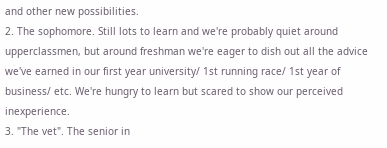and other new possibilities.
2. The sophomore. Still lots to learn and we're probably quiet around upperclassmen, but around freshman we're eager to dish out all the advice we've earned in our first year university/ 1st running race/ 1st year of business/ etc. We're hungry to learn but scared to show our perceived inexperience.
3. "The vet". The senior in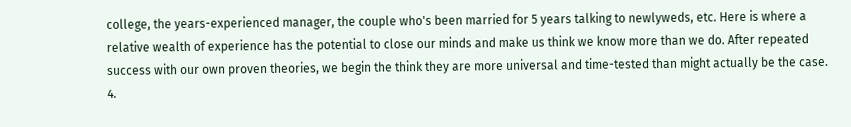college, the years-experienced manager, the couple who's been married for 5 years talking to newlyweds, etc. Here is where a relative wealth of experience has the potential to close our minds and make us think we know more than we do. After repeated success with our own proven theories, we begin the think they are more universal and time-tested than might actually be the case.
4.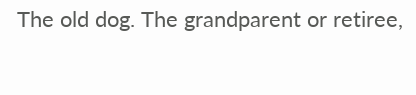The old dog. The grandparent or retiree,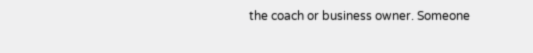the coach or business owner. Someone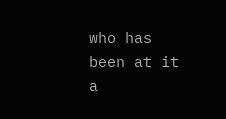who has been at it a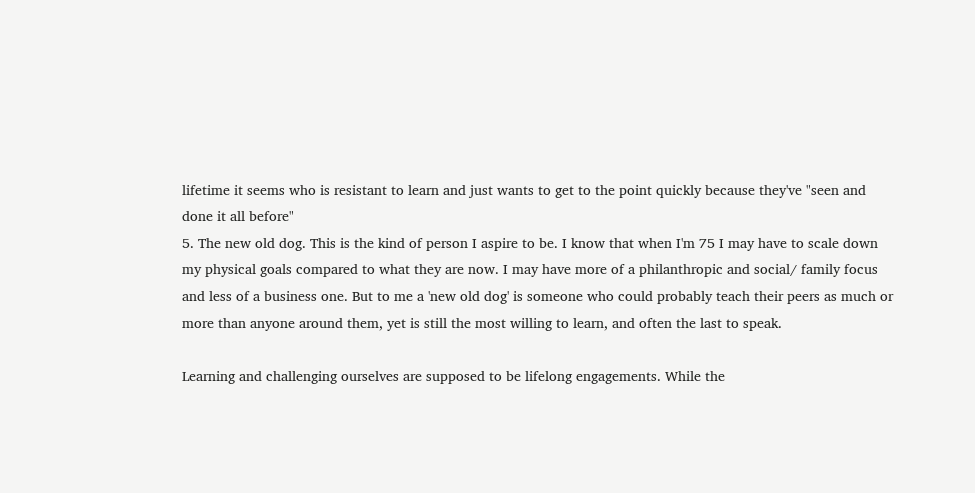lifetime it seems who is resistant to learn and just wants to get to the point quickly because they've "seen and done it all before"
5. The new old dog. This is the kind of person I aspire to be. I know that when I'm 75 I may have to scale down my physical goals compared to what they are now. I may have more of a philanthropic and social/ family focus and less of a business one. But to me a 'new old dog' is someone who could probably teach their peers as much or more than anyone around them, yet is still the most willing to learn, and often the last to speak.

Learning and challenging ourselves are supposed to be lifelong engagements. While the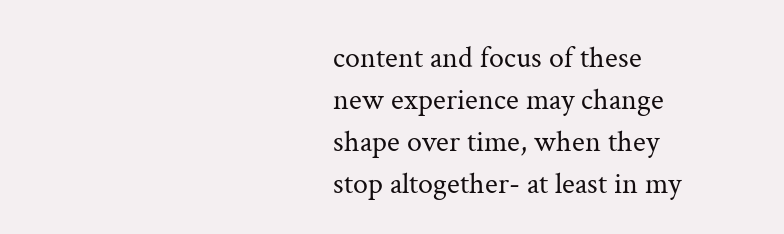content and focus of these new experience may change shape over time, when they stop altogether- at least in my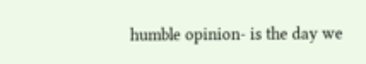humble opinion- is the day we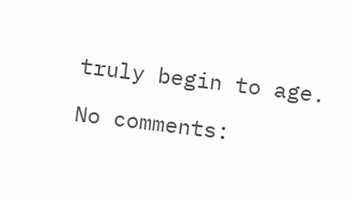truly begin to age.

No comments: